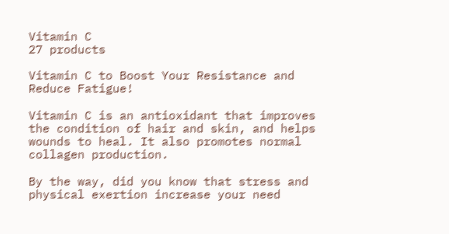Vitamin C
27 products

Vitamin C to Boost Your Resistance and Reduce Fatigue!

Vitamin C is an antioxidant that improves the condition of hair and skin, and helps wounds to heal. It also promotes normal collagen production.

By the way, did you know that stress and physical exertion increase your need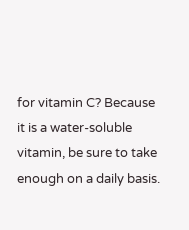for vitamin C? Because it is a water-soluble vitamin, be sure to take enough on a daily basis.